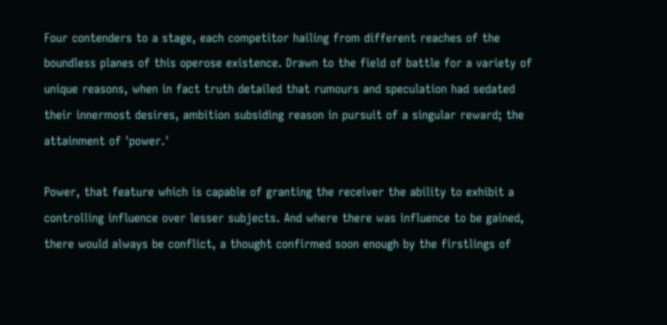Four contenders to a stage, each competitor hailing from different reaches of the boundless planes of this operose existence. Drawn to the field of battle for a variety of unique reasons, when in fact truth detailed that rumours and speculation had sedated their innermost desires, ambition subsiding reason in pursuit of a singular reward; the attainment of 'power.'

Power, that feature which is capable of granting the receiver the ability to exhibit a controlling influence over lesser subjects. And where there was influence to be gained, there would always be conflict, a thought confirmed soon enough by the firstlings of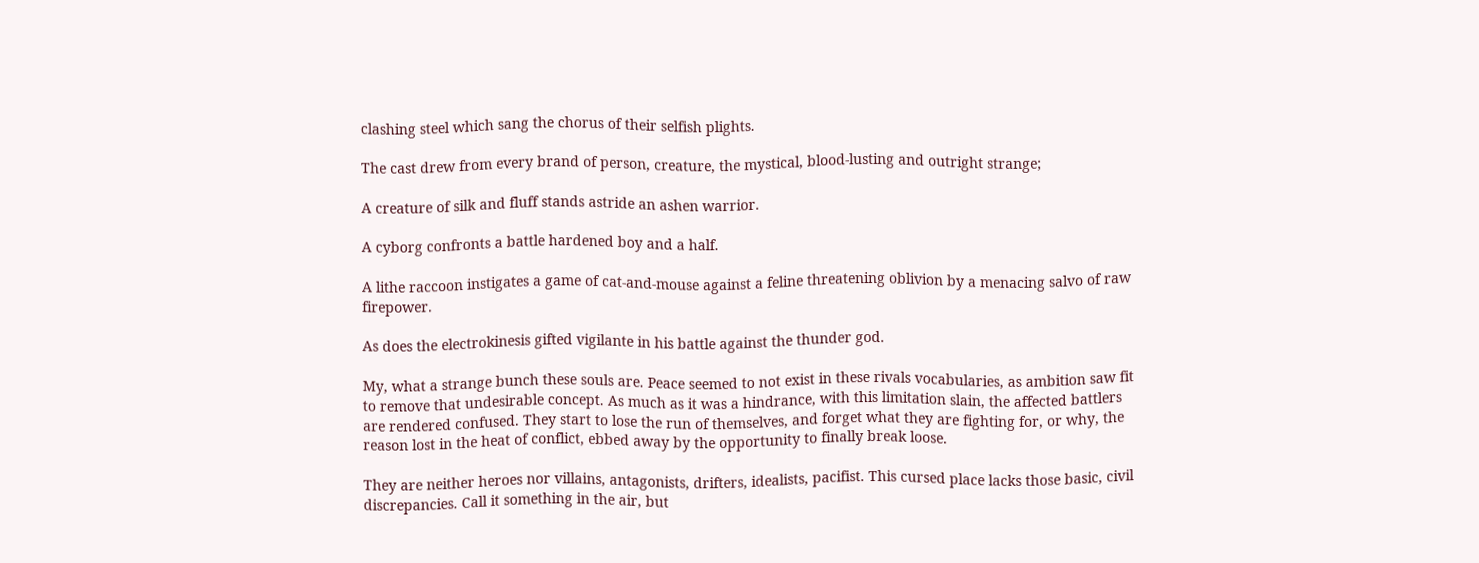clashing steel which sang the chorus of their selfish plights.

The cast drew from every brand of person, creature, the mystical, blood-lusting and outright strange;

A creature of silk and fluff stands astride an ashen warrior.

A cyborg confronts a battle hardened boy and a half.

A lithe raccoon instigates a game of cat-and-mouse against a feline threatening oblivion by a menacing salvo of raw firepower.

As does the electrokinesis gifted vigilante in his battle against the thunder god.

My, what a strange bunch these souls are. Peace seemed to not exist in these rivals vocabularies, as ambition saw fit to remove that undesirable concept. As much as it was a hindrance, with this limitation slain, the affected battlers are rendered confused. They start to lose the run of themselves, and forget what they are fighting for, or why, the reason lost in the heat of conflict, ebbed away by the opportunity to finally break loose.

They are neither heroes nor villains, antagonists, drifters, idealists, pacifist. This cursed place lacks those basic, civil discrepancies. Call it something in the air, but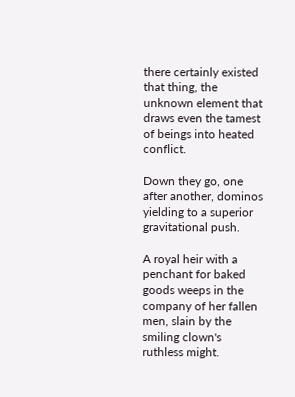there certainly existed that thing, the unknown element that draws even the tamest of beings into heated conflict.

Down they go, one after another, dominos yielding to a superior gravitational push.

A royal heir with a penchant for baked goods weeps in the company of her fallen men, slain by the smiling clown's ruthless might.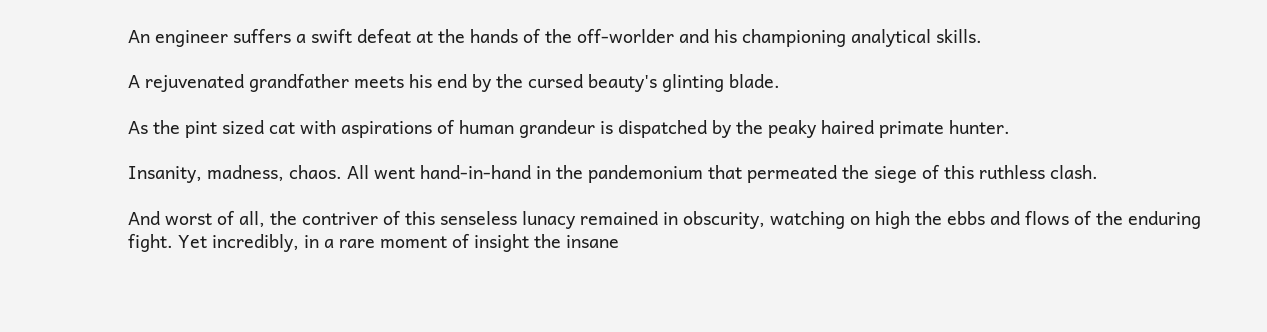An engineer suffers a swift defeat at the hands of the off-worlder and his championing analytical skills.

A rejuvenated grandfather meets his end by the cursed beauty's glinting blade.

As the pint sized cat with aspirations of human grandeur is dispatched by the peaky haired primate hunter.

Insanity, madness, chaos. All went hand-in-hand in the pandemonium that permeated the siege of this ruthless clash.

And worst of all, the contriver of this senseless lunacy remained in obscurity, watching on high the ebbs and flows of the enduring fight. Yet incredibly, in a rare moment of insight the insane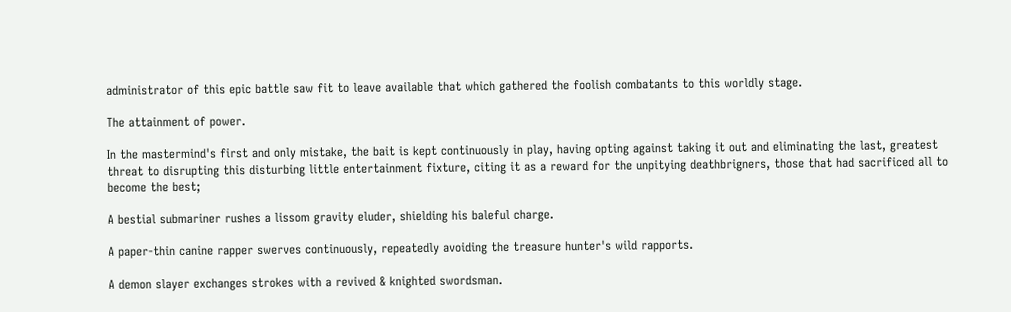administrator of this epic battle saw fit to leave available that which gathered the foolish combatants to this worldly stage.

The attainment of power.

In the mastermind's first and only mistake, the bait is kept continuously in play, having opting against taking it out and eliminating the last, greatest threat to disrupting this disturbing little entertainment fixture, citing it as a reward for the unpitying deathbrigners, those that had sacrificed all to become the best;

A bestial submariner rushes a lissom gravity eluder, shielding his baleful charge.

A paper-thin canine rapper swerves continuously, repeatedly avoiding the treasure hunter's wild rapports.

A demon slayer exchanges strokes with a revived & knighted swordsman.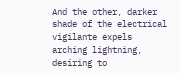And the other, darker shade of the electrical vigilante expels arching lightning, desiring to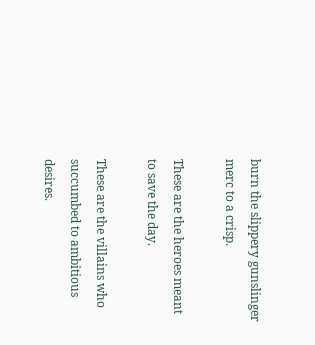burn the slippery gunslinger merc to a crisp.

These are the heroes meant to save the day.

These are the villains who succumbed to ambitious desires.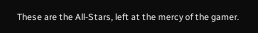These are the All-Stars, left at the mercy of the gamer.